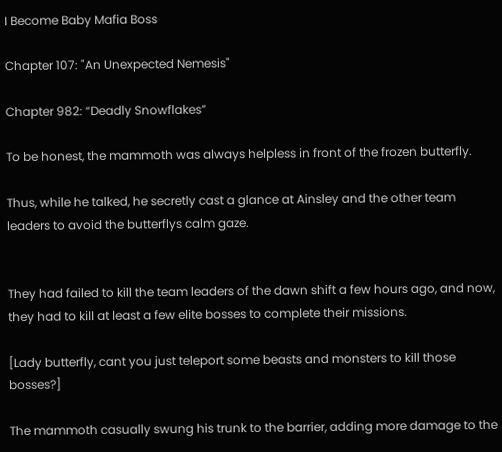I Become Baby Mafia Boss

Chapter 107: "An Unexpected Nemesis"

Chapter 982: “Deadly Snowflakes”

To be honest, the mammoth was always helpless in front of the frozen butterfly.

Thus, while he talked, he secretly cast a glance at Ainsley and the other team leaders to avoid the butterflys calm gaze.


They had failed to kill the team leaders of the dawn shift a few hours ago, and now, they had to kill at least a few elite bosses to complete their missions.

[Lady butterfly, cant you just teleport some beasts and monsters to kill those bosses?]

The mammoth casually swung his trunk to the barrier, adding more damage to the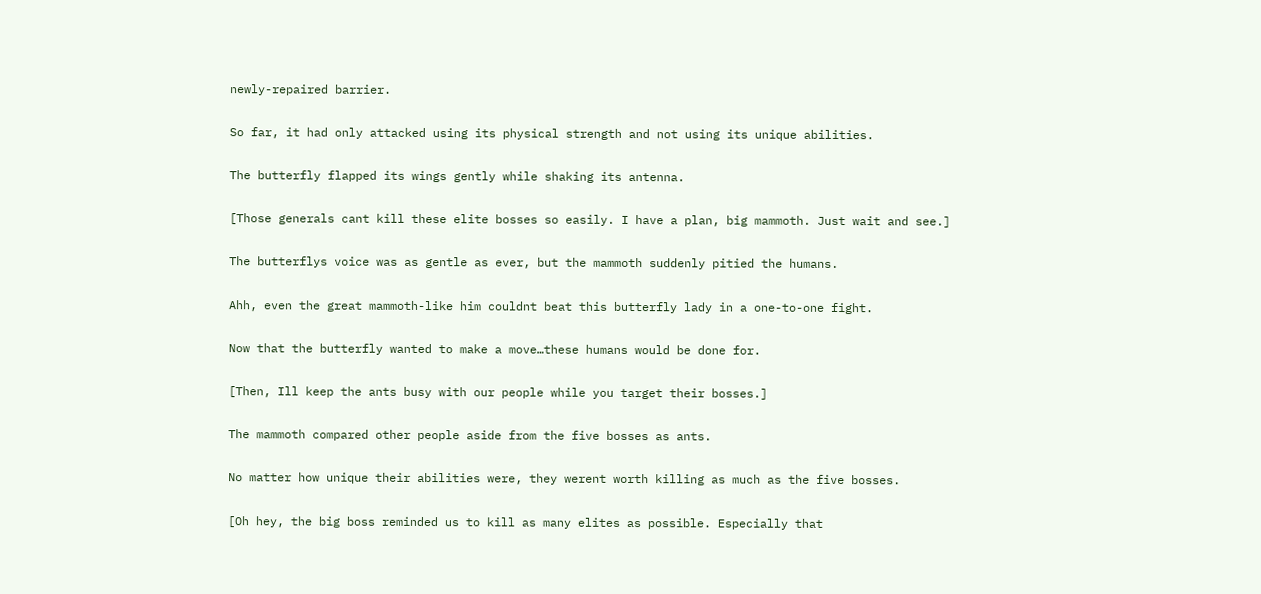newly-repaired barrier.

So far, it had only attacked using its physical strength and not using its unique abilities.

The butterfly flapped its wings gently while shaking its antenna.

[Those generals cant kill these elite bosses so easily. I have a plan, big mammoth. Just wait and see.]

The butterflys voice was as gentle as ever, but the mammoth suddenly pitied the humans.

Ahh, even the great mammoth-like him couldnt beat this butterfly lady in a one-to-one fight.

Now that the butterfly wanted to make a move…these humans would be done for.

[Then, Ill keep the ants busy with our people while you target their bosses.]

The mammoth compared other people aside from the five bosses as ants.

No matter how unique their abilities were, they werent worth killing as much as the five bosses.

[Oh hey, the big boss reminded us to kill as many elites as possible. Especially that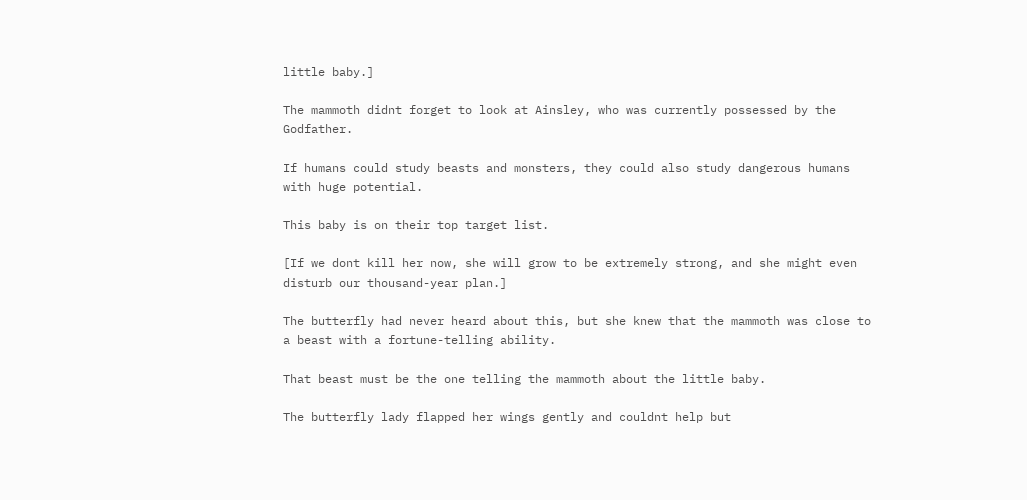little baby.]

The mammoth didnt forget to look at Ainsley, who was currently possessed by the Godfather.

If humans could study beasts and monsters, they could also study dangerous humans with huge potential.

This baby is on their top target list.

[If we dont kill her now, she will grow to be extremely strong, and she might even disturb our thousand-year plan.]

The butterfly had never heard about this, but she knew that the mammoth was close to a beast with a fortune-telling ability.

That beast must be the one telling the mammoth about the little baby.

The butterfly lady flapped her wings gently and couldnt help but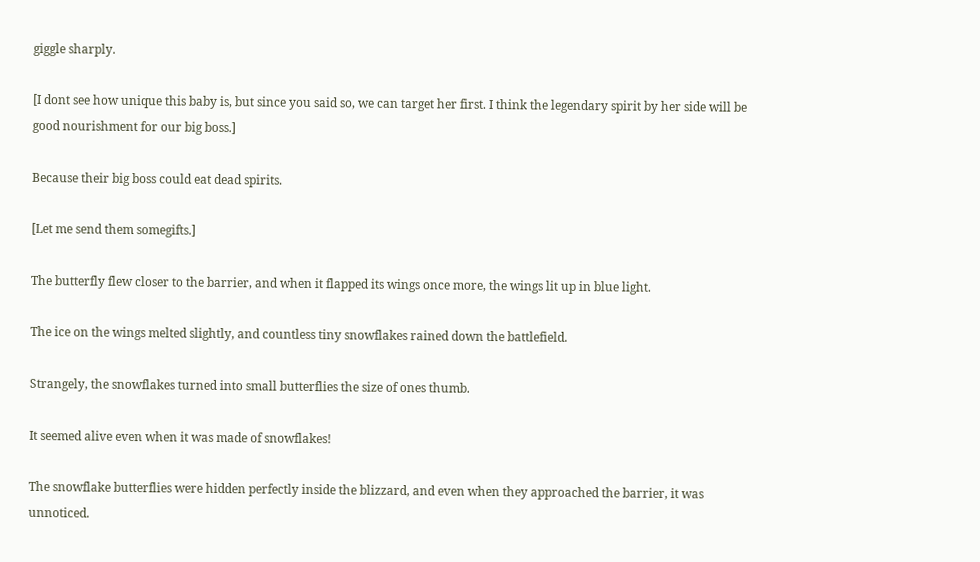giggle sharply.

[I dont see how unique this baby is, but since you said so, we can target her first. I think the legendary spirit by her side will be good nourishment for our big boss.]

Because their big boss could eat dead spirits.

[Let me send them somegifts.]

The butterfly flew closer to the barrier, and when it flapped its wings once more, the wings lit up in blue light.

The ice on the wings melted slightly, and countless tiny snowflakes rained down the battlefield.

Strangely, the snowflakes turned into small butterflies the size of ones thumb.

It seemed alive even when it was made of snowflakes!

The snowflake butterflies were hidden perfectly inside the blizzard, and even when they approached the barrier, it was unnoticed.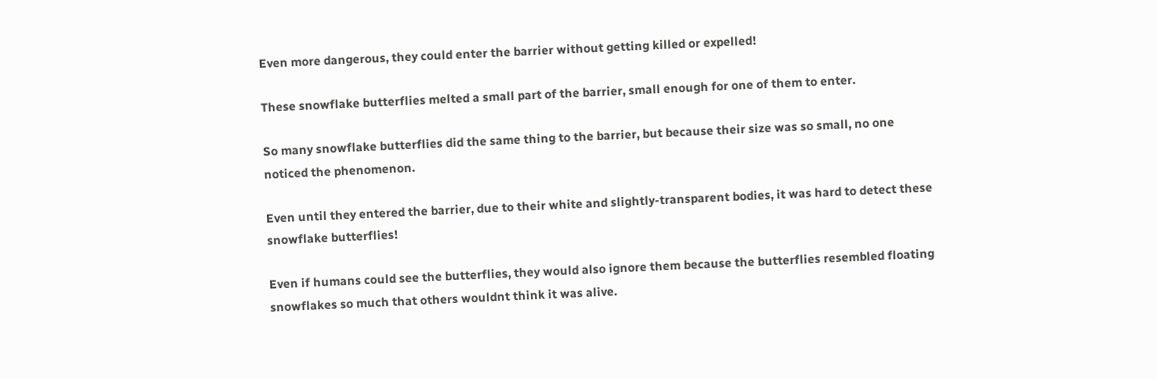Even more dangerous, they could enter the barrier without getting killed or expelled!

These snowflake butterflies melted a small part of the barrier, small enough for one of them to enter.

So many snowflake butterflies did the same thing to the barrier, but because their size was so small, no one noticed the phenomenon.

Even until they entered the barrier, due to their white and slightly-transparent bodies, it was hard to detect these snowflake butterflies!

Even if humans could see the butterflies, they would also ignore them because the butterflies resembled floating snowflakes so much that others wouldnt think it was alive.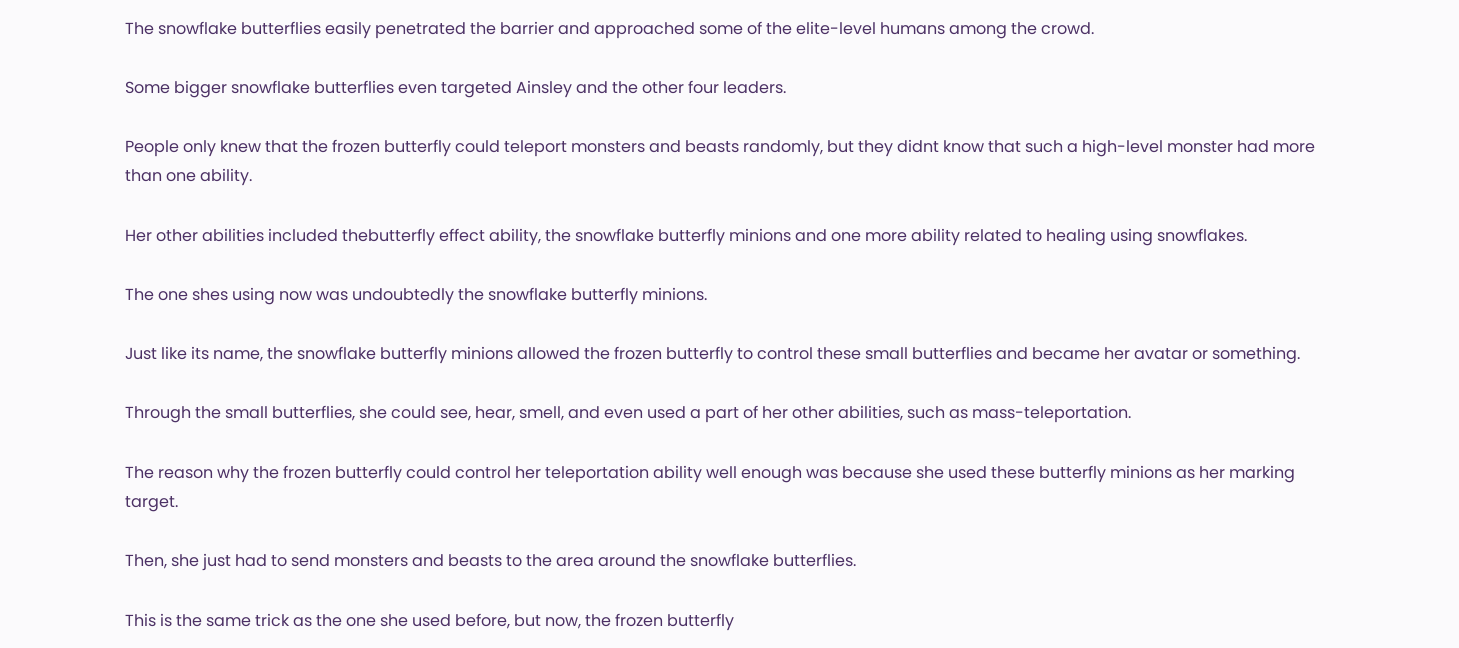The snowflake butterflies easily penetrated the barrier and approached some of the elite-level humans among the crowd.

Some bigger snowflake butterflies even targeted Ainsley and the other four leaders.

People only knew that the frozen butterfly could teleport monsters and beasts randomly, but they didnt know that such a high-level monster had more than one ability.

Her other abilities included thebutterfly effect ability, the snowflake butterfly minions and one more ability related to healing using snowflakes.

The one shes using now was undoubtedly the snowflake butterfly minions.

Just like its name, the snowflake butterfly minions allowed the frozen butterfly to control these small butterflies and became her avatar or something.

Through the small butterflies, she could see, hear, smell, and even used a part of her other abilities, such as mass-teleportation.

The reason why the frozen butterfly could control her teleportation ability well enough was because she used these butterfly minions as her marking target.

Then, she just had to send monsters and beasts to the area around the snowflake butterflies.

This is the same trick as the one she used before, but now, the frozen butterfly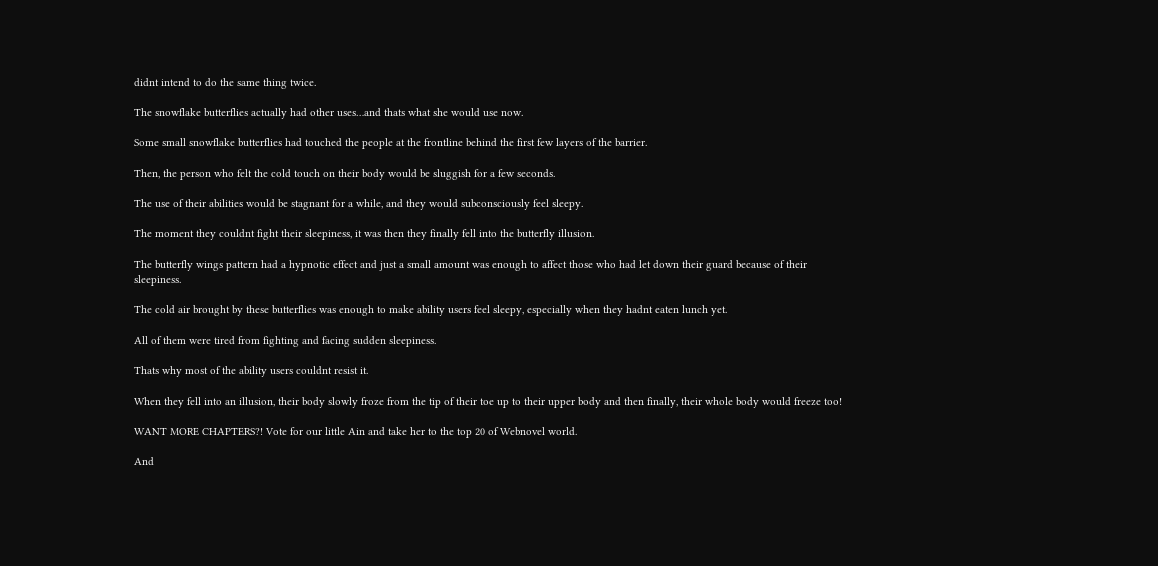didnt intend to do the same thing twice.

The snowflake butterflies actually had other uses…and thats what she would use now.

Some small snowflake butterflies had touched the people at the frontline behind the first few layers of the barrier.

Then, the person who felt the cold touch on their body would be sluggish for a few seconds.

The use of their abilities would be stagnant for a while, and they would subconsciously feel sleepy.

The moment they couldnt fight their sleepiness, it was then they finally fell into the butterfly illusion.

The butterfly wings pattern had a hypnotic effect and just a small amount was enough to affect those who had let down their guard because of their sleepiness.

The cold air brought by these butterflies was enough to make ability users feel sleepy, especially when they hadnt eaten lunch yet.

All of them were tired from fighting and facing sudden sleepiness.

Thats why most of the ability users couldnt resist it.

When they fell into an illusion, their body slowly froze from the tip of their toe up to their upper body and then finally, their whole body would freeze too!

WANT MORE CHAPTERS?! Vote for our little Ain and take her to the top 20 of Webnovel world.

And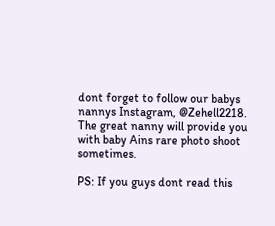dont forget to follow our babys nannys Instagram, @Zehell2218. The great nanny will provide you with baby Ains rare photo shoot sometimes.

PS: If you guys dont read this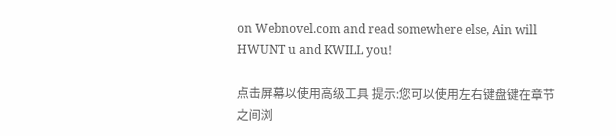on Webnovel.com and read somewhere else, Ain will HWUNT u and KWILL you!

点击屏幕以使用高级工具 提示:您可以使用左右键盘键在章节之间浏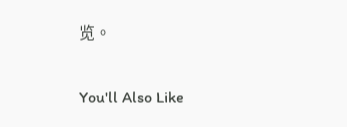览。

You'll Also Like